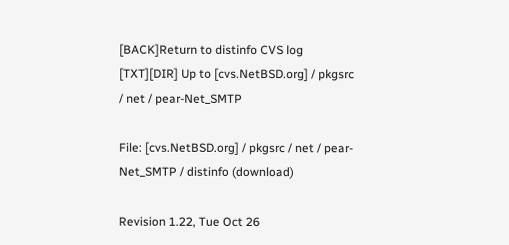[BACK]Return to distinfo CVS log [TXT][DIR] Up to [cvs.NetBSD.org] / pkgsrc / net / pear-Net_SMTP

File: [cvs.NetBSD.org] / pkgsrc / net / pear-Net_SMTP / distinfo (download)

Revision 1.22, Tue Oct 26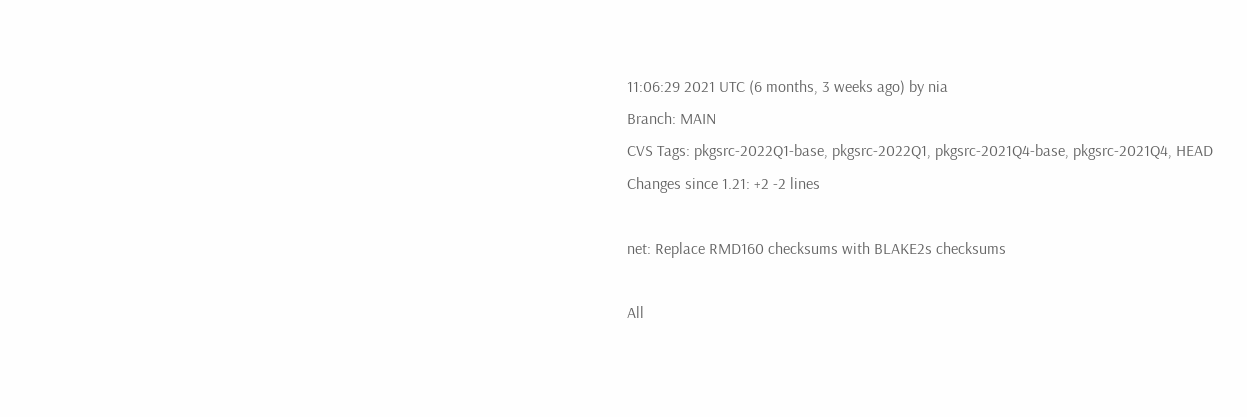11:06:29 2021 UTC (6 months, 3 weeks ago) by nia
Branch: MAIN
CVS Tags: pkgsrc-2022Q1-base, pkgsrc-2022Q1, pkgsrc-2021Q4-base, pkgsrc-2021Q4, HEAD
Changes since 1.21: +2 -2 lines

net: Replace RMD160 checksums with BLAKE2s checksums

All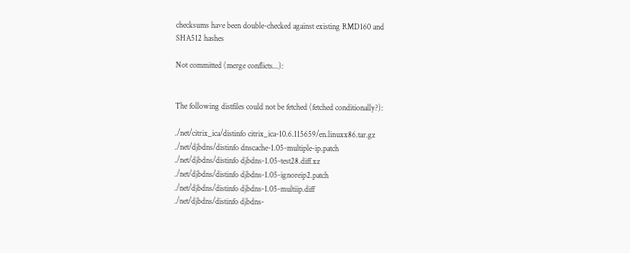checksums have been double-checked against existing RMD160 and
SHA512 hashes

Not committed (merge conflicts...):


The following distfiles could not be fetched (fetched conditionally?):

./net/citrix_ica/distinfo citrix_ica-10.6.115659/en.linuxx86.tar.gz
./net/djbdns/distinfo dnscache-1.05-multiple-ip.patch
./net/djbdns/distinfo djbdns-1.05-test28.diff.xz
./net/djbdns/distinfo djbdns-1.05-ignoreip2.patch
./net/djbdns/distinfo djbdns-1.05-multiip.diff
./net/djbdns/distinfo djbdns-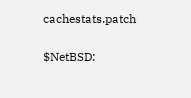cachestats.patch

$NetBSD: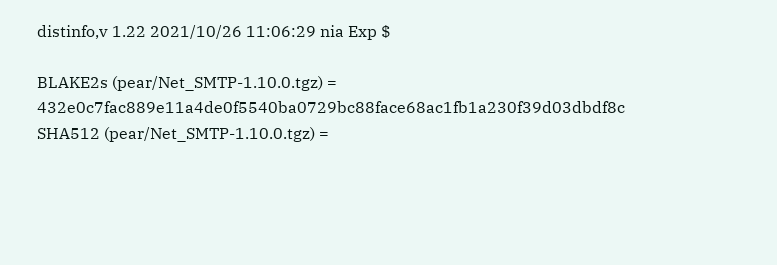distinfo,v 1.22 2021/10/26 11:06:29 nia Exp $

BLAKE2s (pear/Net_SMTP-1.10.0.tgz) = 432e0c7fac889e11a4de0f5540ba0729bc88face68ac1fb1a230f39d03dbdf8c
SHA512 (pear/Net_SMTP-1.10.0.tgz) =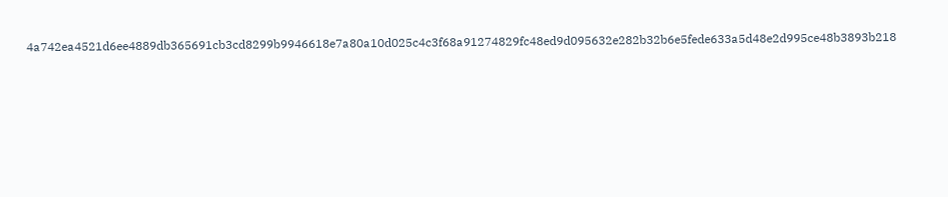4a742ea4521d6ee4889db365691cb3cd8299b9946618e7a80a10d025c4c3f68a91274829fc48ed9d095632e282b32b6e5fede633a5d48e2d995ce48b3893b218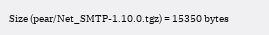Size (pear/Net_SMTP-1.10.0.tgz) = 15350 bytes